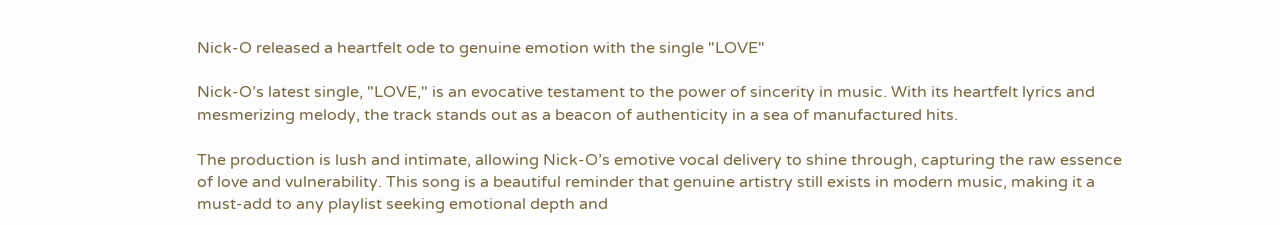Nick-O released a heartfelt ode to genuine emotion with the single "LOVE"

Nick-O’s latest single, "LOVE," is an evocative testament to the power of sincerity in music. With its heartfelt lyrics and mesmerizing melody, the track stands out as a beacon of authenticity in a sea of manufactured hits.

The production is lush and intimate, allowing Nick-O’s emotive vocal delivery to shine through, capturing the raw essence of love and vulnerability. This song is a beautiful reminder that genuine artistry still exists in modern music, making it a must-add to any playlist seeking emotional depth and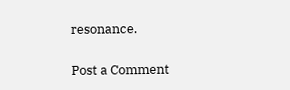resonance.

Post a Comment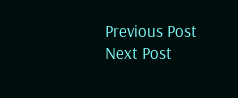Previous Post Next Post